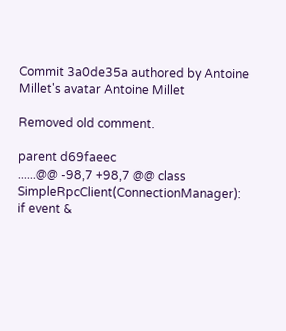Commit 3a0de35a authored by Antoine Millet's avatar Antoine Millet

Removed old comment.

parent d69faeec
......@@ -98,7 +98,7 @@ class SimpleRpcClient(ConnectionManager):
if event &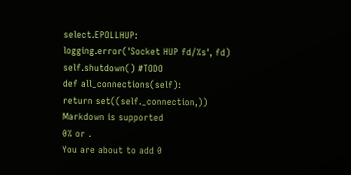select.EPOLLHUP:
logging.error('Socket HUP fd/%s', fd)
self.shutdown() #TODO
def all_connections(self):
return set((self._connection,))
Markdown is supported
0% or .
You are about to add 0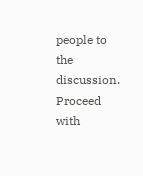people to the discussion. Proceed with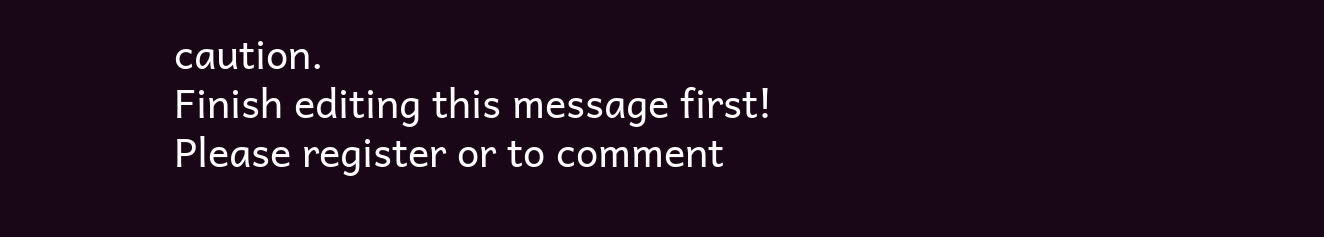caution.
Finish editing this message first!
Please register or to comment